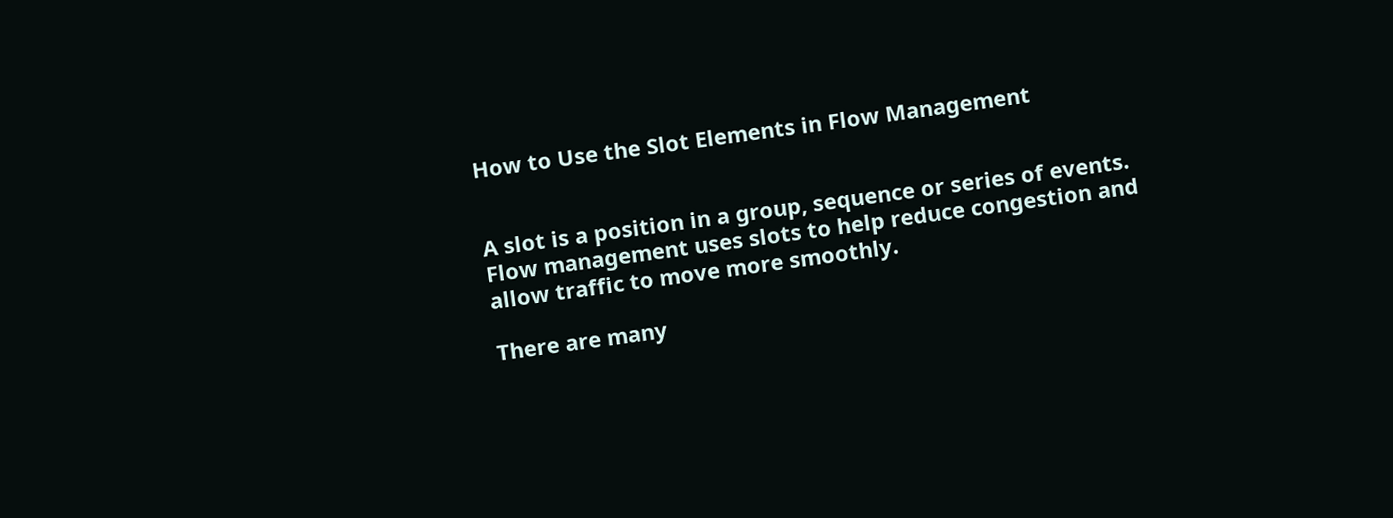How to Use the Slot Elements in Flow Management


A slot is a position in a group, sequence or series of events. Flow management uses slots to help reduce congestion and allow traffic to move more smoothly.

There are many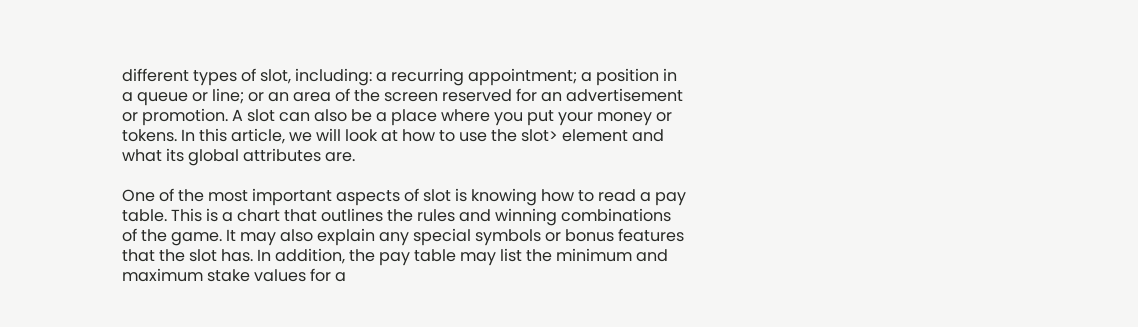different types of slot, including: a recurring appointment; a position in a queue or line; or an area of the screen reserved for an advertisement or promotion. A slot can also be a place where you put your money or tokens. In this article, we will look at how to use the slot> element and what its global attributes are.

One of the most important aspects of slot is knowing how to read a pay table. This is a chart that outlines the rules and winning combinations of the game. It may also explain any special symbols or bonus features that the slot has. In addition, the pay table may list the minimum and maximum stake values for a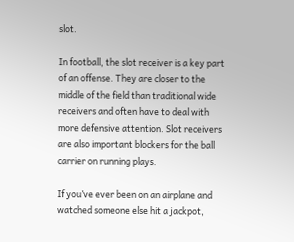slot.

In football, the slot receiver is a key part of an offense. They are closer to the middle of the field than traditional wide receivers and often have to deal with more defensive attention. Slot receivers are also important blockers for the ball carrier on running plays.

If you’ve ever been on an airplane and watched someone else hit a jackpot,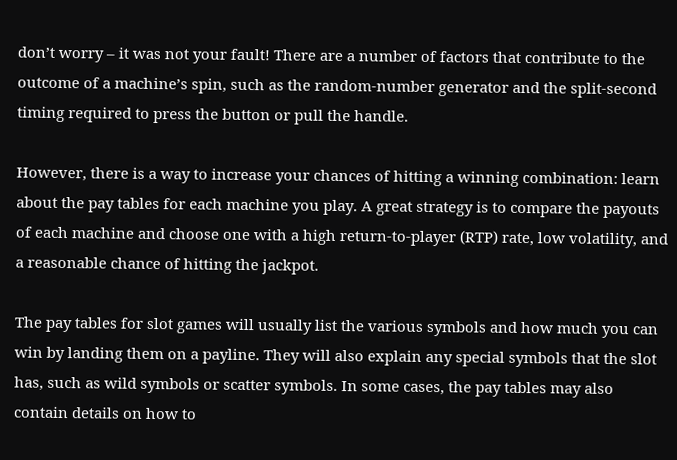don’t worry – it was not your fault! There are a number of factors that contribute to the outcome of a machine’s spin, such as the random-number generator and the split-second timing required to press the button or pull the handle.

However, there is a way to increase your chances of hitting a winning combination: learn about the pay tables for each machine you play. A great strategy is to compare the payouts of each machine and choose one with a high return-to-player (RTP) rate, low volatility, and a reasonable chance of hitting the jackpot.

The pay tables for slot games will usually list the various symbols and how much you can win by landing them on a payline. They will also explain any special symbols that the slot has, such as wild symbols or scatter symbols. In some cases, the pay tables may also contain details on how to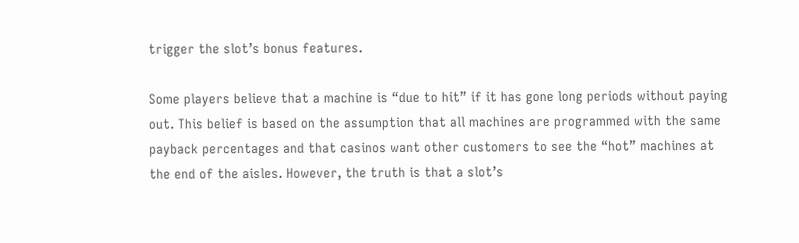trigger the slot’s bonus features.

Some players believe that a machine is “due to hit” if it has gone long periods without paying out. This belief is based on the assumption that all machines are programmed with the same payback percentages and that casinos want other customers to see the “hot” machines at the end of the aisles. However, the truth is that a slot’s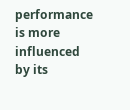performance is more influenced by its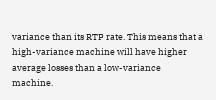variance than its RTP rate. This means that a high-variance machine will have higher average losses than a low-variance machine.